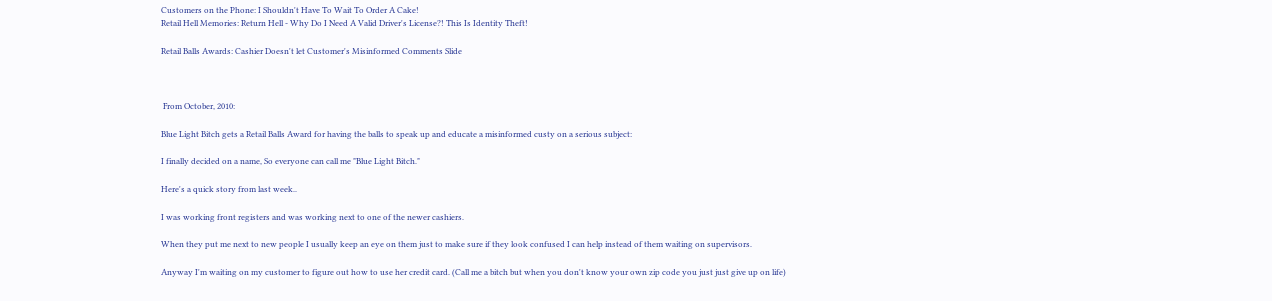Customers on the Phone: I Shouldn't Have To Wait To Order A Cake!
Retail Hell Memories: Return Hell - Why Do I Need A Valid Driver's License?! This Is Identity Theft!

Retail Balls Awards: Cashier Doesn't let Customer's Misinformed Comments Slide



 From October, 2010:

Blue Light Bitch gets a Retail Balls Award for having the balls to speak up and educate a misinformed custy on a serious subject:

I finally decided on a name, So everyone can call me "Blue Light Bitch."

Here's a quick story from last week..

I was working front registers and was working next to one of the newer cashiers.

When they put me next to new people I usually keep an eye on them just to make sure if they look confused I can help instead of them waiting on supervisors.

Anyway I'm waiting on my customer to figure out how to use her credit card. (Call me a bitch but when you don't know your own zip code you just just give up on life)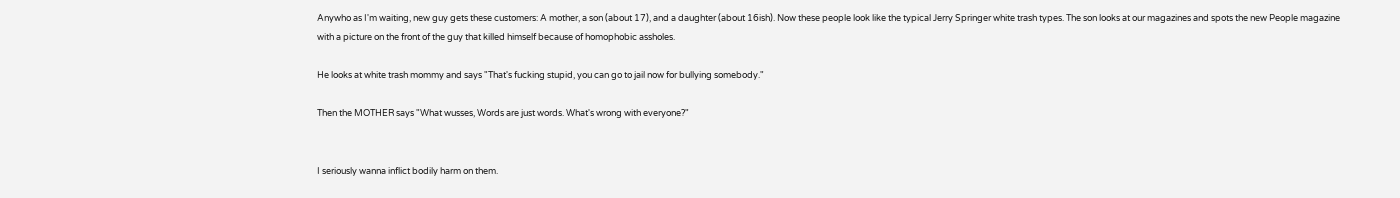Anywho as I'm waiting, new guy gets these customers: A mother, a son (about 17), and a daughter (about 16ish). Now these people look like the typical Jerry Springer white trash types. The son looks at our magazines and spots the new People magazine with a picture on the front of the guy that killed himself because of homophobic assholes.

He looks at white trash mommy and says "That's fucking stupid, you can go to jail now for bullying somebody."

Then the MOTHER says "What wusses, Words are just words. What's wrong with everyone?"


I seriously wanna inflict bodily harm on them.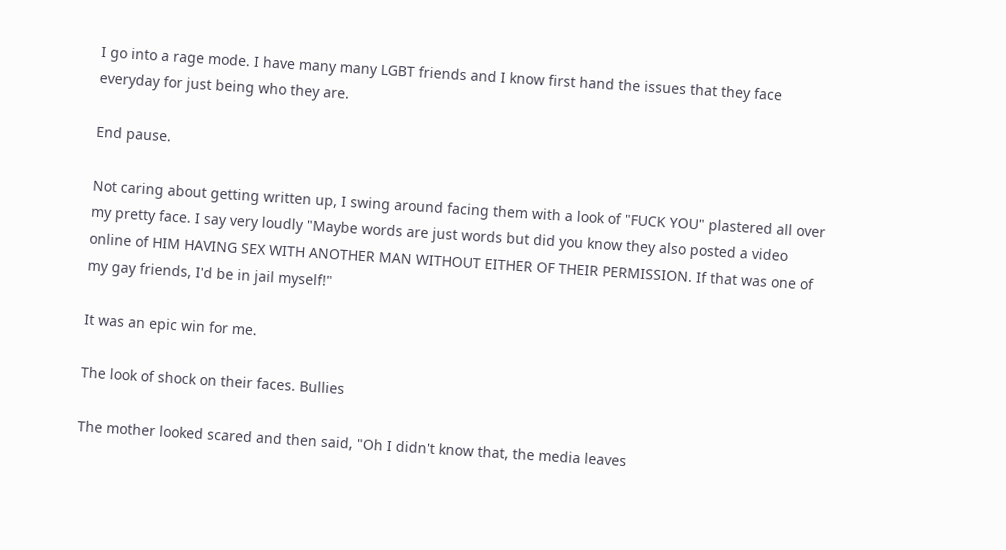I go into a rage mode. I have many many LGBT friends and I know first hand the issues that they face everyday for just being who they are.

End pause.

Not caring about getting written up, I swing around facing them with a look of "FUCK YOU" plastered all over my pretty face. I say very loudly "Maybe words are just words but did you know they also posted a video online of HIM HAVING SEX WITH ANOTHER MAN WITHOUT EITHER OF THEIR PERMISSION. If that was one of my gay friends, I'd be in jail myself!"

It was an epic win for me.

The look of shock on their faces. Bullies

The mother looked scared and then said, "Oh I didn't know that, the media leaves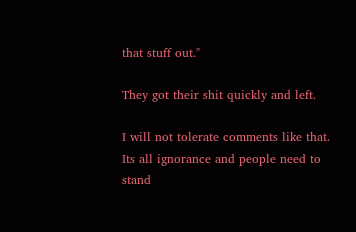that stuff out."

They got their shit quickly and left.

I will not tolerate comments like that. Its all ignorance and people need to stand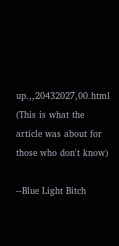up.,,20432027,00.html
(This is what the article was about for those who don't know)

--Blue Light Bitch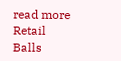read more Retail Balls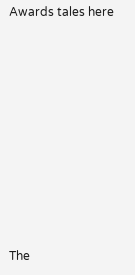Awards tales here











The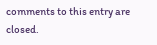comments to this entry are closed.